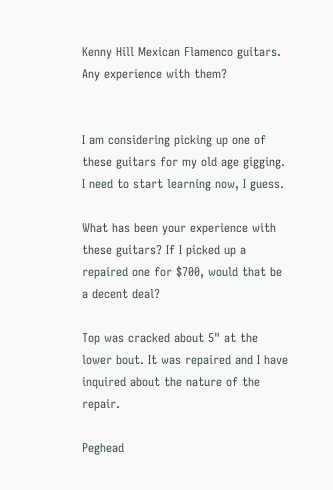Kenny Hill Mexican Flamenco guitars. Any experience with them?


I am considering picking up one of these guitars for my old age gigging. I need to start learning now, I guess.

What has been your experience with these guitars? If I picked up a repaired one for $700, would that be a decent deal?

Top was cracked about 5" at the lower bout. It was repaired and I have inquired about the nature of the repair.

Peghead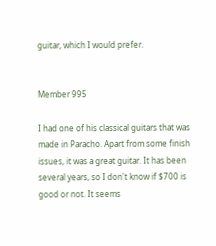guitar, which I would prefer.


Member 995

I had one of his classical guitars that was made in Paracho. Apart from some finish issues, it was a great guitar. It has been several years, so I don't know if $700 is good or not. It seems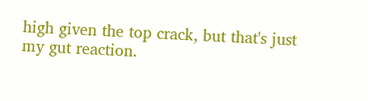high given the top crack, but that's just my gut reaction.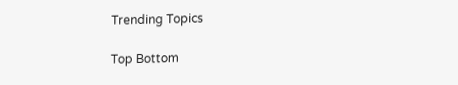Trending Topics

Top Bottom